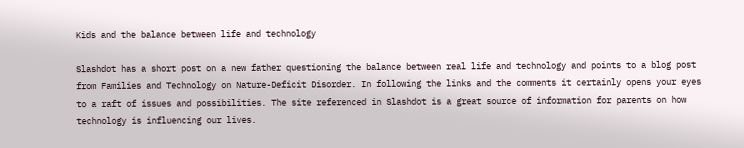Kids and the balance between life and technology

Slashdot has a short post on a new father questioning the balance between real life and technology and points to a blog post from Families and Technology on Nature-Deficit Disorder. In following the links and the comments it certainly opens your eyes to a raft of issues and possibilities. The site referenced in Slashdot is a great source of information for parents on how technology is influencing our lives.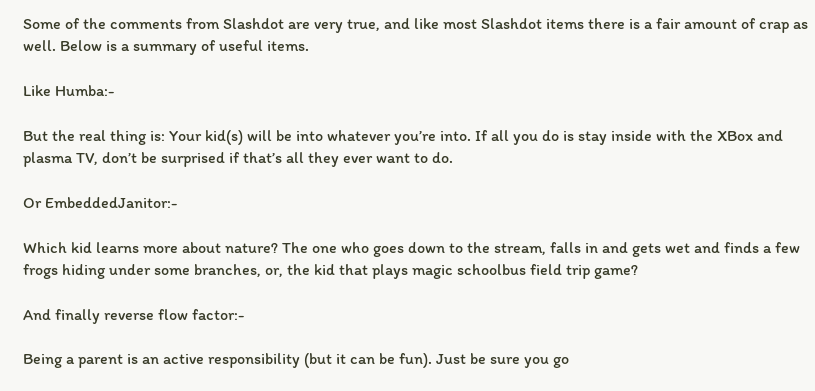Some of the comments from Slashdot are very true, and like most Slashdot items there is a fair amount of crap as well. Below is a summary of useful items.

Like Humba:-

But the real thing is: Your kid(s) will be into whatever you’re into. If all you do is stay inside with the XBox and plasma TV, don’t be surprised if that’s all they ever want to do.

Or EmbeddedJanitor:-

Which kid learns more about nature? The one who goes down to the stream, falls in and gets wet and finds a few frogs hiding under some branches, or, the kid that plays magic schoolbus field trip game?

And finally reverse flow factor:-

Being a parent is an active responsibility (but it can be fun). Just be sure you go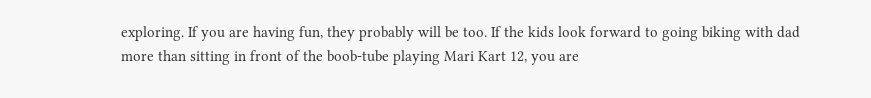exploring. If you are having fun, they probably will be too. If the kids look forward to going biking with dad more than sitting in front of the boob-tube playing Mari Kart 12, you are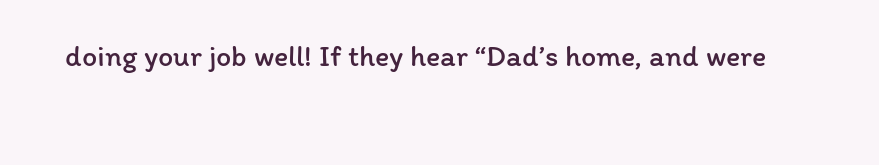doing your job well! If they hear “Dad’s home, and were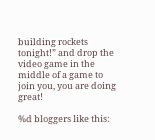building rockets tonight!” and drop the video game in the middle of a game to join you, you are doing great!

%d bloggers like this: